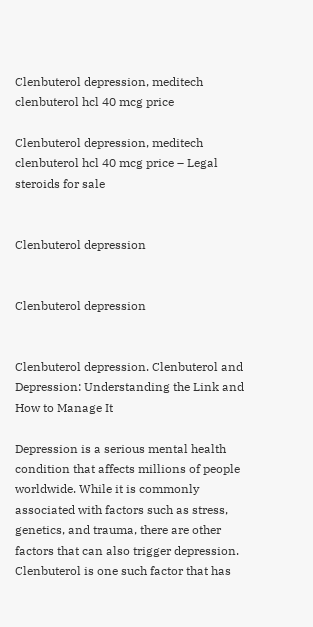Clenbuterol depression, meditech clenbuterol hcl 40 mcg price

Clenbuterol depression, meditech clenbuterol hcl 40 mcg price – Legal steroids for sale


Clenbuterol depression


Clenbuterol depression


Clenbuterol depression. Clenbuterol and Depression: Understanding the Link and How to Manage It

Depression is a serious mental health condition that affects millions of people worldwide. While it is commonly associated with factors such as stress, genetics, and trauma, there are other factors that can also trigger depression. Clenbuterol is one such factor that has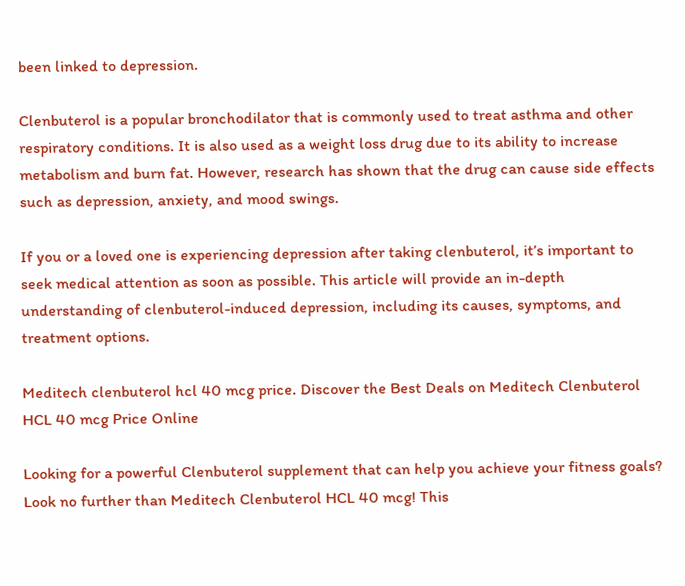been linked to depression.

Clenbuterol is a popular bronchodilator that is commonly used to treat asthma and other respiratory conditions. It is also used as a weight loss drug due to its ability to increase metabolism and burn fat. However, research has shown that the drug can cause side effects such as depression, anxiety, and mood swings.

If you or a loved one is experiencing depression after taking clenbuterol, it’s important to seek medical attention as soon as possible. This article will provide an in-depth understanding of clenbuterol-induced depression, including its causes, symptoms, and treatment options.

Meditech clenbuterol hcl 40 mcg price. Discover the Best Deals on Meditech Clenbuterol HCL 40 mcg Price Online

Looking for a powerful Clenbuterol supplement that can help you achieve your fitness goals? Look no further than Meditech Clenbuterol HCL 40 mcg! This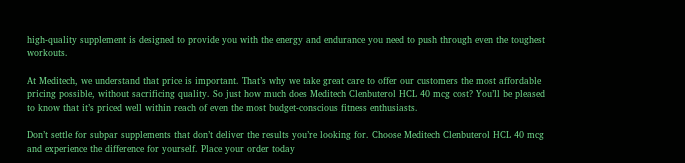high-quality supplement is designed to provide you with the energy and endurance you need to push through even the toughest workouts.

At Meditech, we understand that price is important. That’s why we take great care to offer our customers the most affordable pricing possible, without sacrificing quality. So just how much does Meditech Clenbuterol HCL 40 mcg cost? You’ll be pleased to know that it’s priced well within reach of even the most budget-conscious fitness enthusiasts.

Don’t settle for subpar supplements that don’t deliver the results you’re looking for. Choose Meditech Clenbuterol HCL 40 mcg and experience the difference for yourself. Place your order today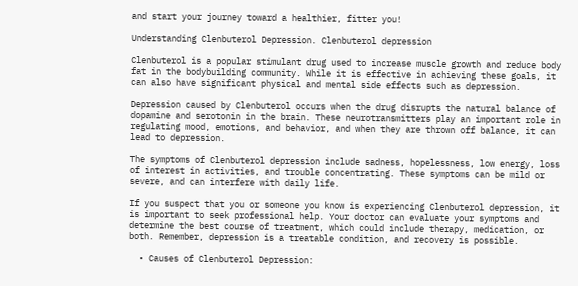and start your journey toward a healthier, fitter you!

Understanding Clenbuterol Depression. Clenbuterol depression

Clenbuterol is a popular stimulant drug used to increase muscle growth and reduce body fat in the bodybuilding community. While it is effective in achieving these goals, it can also have significant physical and mental side effects such as depression.

Depression caused by Clenbuterol occurs when the drug disrupts the natural balance of dopamine and serotonin in the brain. These neurotransmitters play an important role in regulating mood, emotions, and behavior, and when they are thrown off balance, it can lead to depression.

The symptoms of Clenbuterol depression include sadness, hopelessness, low energy, loss of interest in activities, and trouble concentrating. These symptoms can be mild or severe, and can interfere with daily life.

If you suspect that you or someone you know is experiencing Clenbuterol depression, it is important to seek professional help. Your doctor can evaluate your symptoms and determine the best course of treatment, which could include therapy, medication, or both. Remember, depression is a treatable condition, and recovery is possible.

  • Causes of Clenbuterol Depression: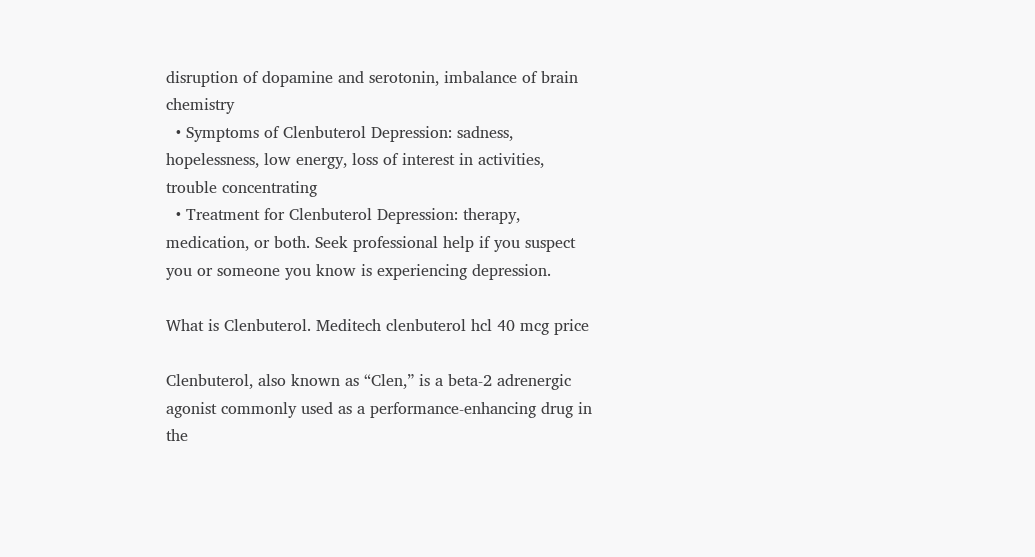disruption of dopamine and serotonin, imbalance of brain chemistry
  • Symptoms of Clenbuterol Depression: sadness, hopelessness, low energy, loss of interest in activities, trouble concentrating
  • Treatment for Clenbuterol Depression: therapy, medication, or both. Seek professional help if you suspect you or someone you know is experiencing depression.

What is Clenbuterol. Meditech clenbuterol hcl 40 mcg price

Clenbuterol, also known as “Clen,” is a beta-2 adrenergic agonist commonly used as a performance-enhancing drug in the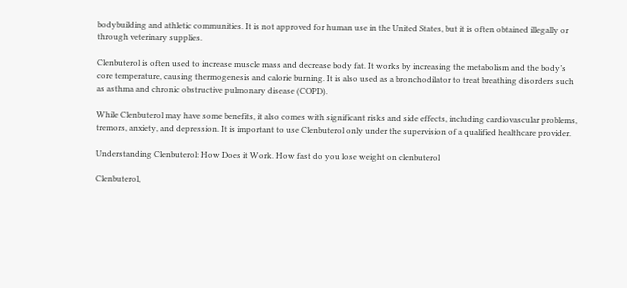bodybuilding and athletic communities. It is not approved for human use in the United States, but it is often obtained illegally or through veterinary supplies.

Clenbuterol is often used to increase muscle mass and decrease body fat. It works by increasing the metabolism and the body’s core temperature, causing thermogenesis and calorie burning. It is also used as a bronchodilator to treat breathing disorders such as asthma and chronic obstructive pulmonary disease (COPD).

While Clenbuterol may have some benefits, it also comes with significant risks and side effects, including cardiovascular problems, tremors, anxiety, and depression. It is important to use Clenbuterol only under the supervision of a qualified healthcare provider.

Understanding Clenbuterol: How Does it Work. How fast do you lose weight on clenbuterol

Clenbuterol,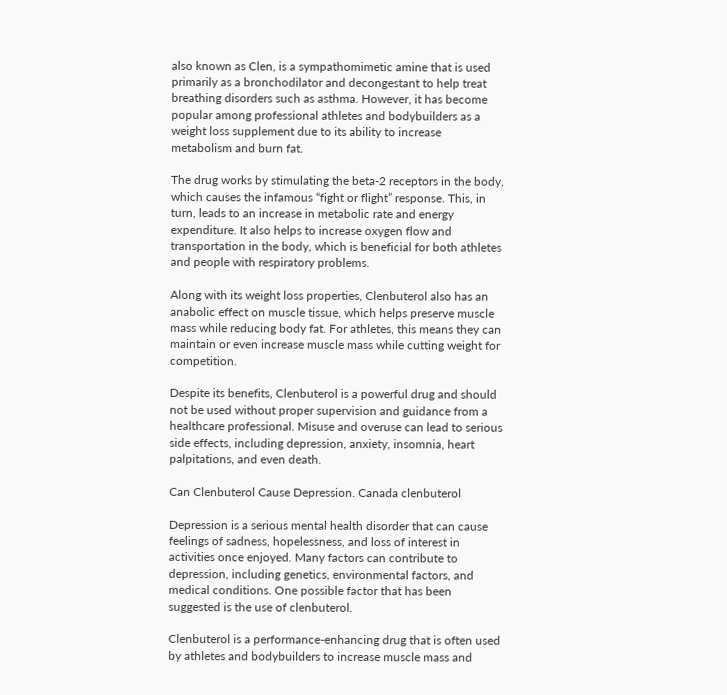also known as Clen, is a sympathomimetic amine that is used primarily as a bronchodilator and decongestant to help treat breathing disorders such as asthma. However, it has become popular among professional athletes and bodybuilders as a weight loss supplement due to its ability to increase metabolism and burn fat.

The drug works by stimulating the beta-2 receptors in the body, which causes the infamous “fight or flight” response. This, in turn, leads to an increase in metabolic rate and energy expenditure. It also helps to increase oxygen flow and transportation in the body, which is beneficial for both athletes and people with respiratory problems.

Along with its weight loss properties, Clenbuterol also has an anabolic effect on muscle tissue, which helps preserve muscle mass while reducing body fat. For athletes, this means they can maintain or even increase muscle mass while cutting weight for competition.

Despite its benefits, Clenbuterol is a powerful drug and should not be used without proper supervision and guidance from a healthcare professional. Misuse and overuse can lead to serious side effects, including depression, anxiety, insomnia, heart palpitations, and even death.

Can Clenbuterol Cause Depression. Canada clenbuterol

Depression is a serious mental health disorder that can cause feelings of sadness, hopelessness, and loss of interest in activities once enjoyed. Many factors can contribute to depression, including genetics, environmental factors, and medical conditions. One possible factor that has been suggested is the use of clenbuterol.

Clenbuterol is a performance-enhancing drug that is often used by athletes and bodybuilders to increase muscle mass and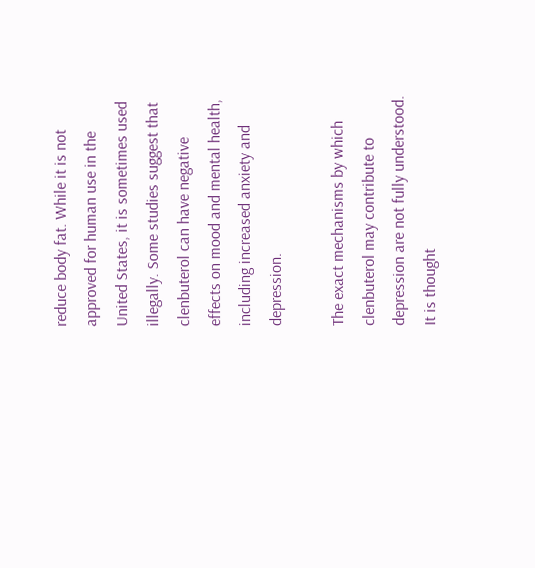reduce body fat. While it is not approved for human use in the United States, it is sometimes used illegally. Some studies suggest that clenbuterol can have negative effects on mood and mental health, including increased anxiety and depression.

The exact mechanisms by which clenbuterol may contribute to depression are not fully understood. It is thought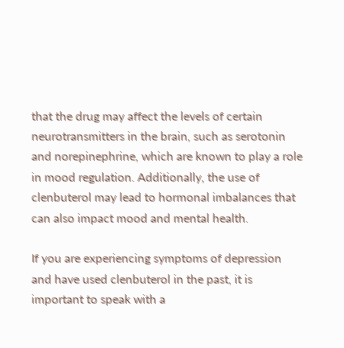that the drug may affect the levels of certain neurotransmitters in the brain, such as serotonin and norepinephrine, which are known to play a role in mood regulation. Additionally, the use of clenbuterol may lead to hormonal imbalances that can also impact mood and mental health.

If you are experiencing symptoms of depression and have used clenbuterol in the past, it is important to speak with a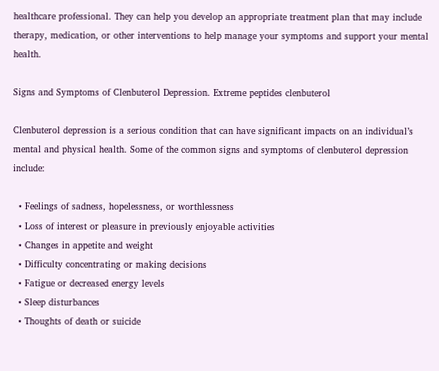healthcare professional. They can help you develop an appropriate treatment plan that may include therapy, medication, or other interventions to help manage your symptoms and support your mental health.

Signs and Symptoms of Clenbuterol Depression. Extreme peptides clenbuterol

Clenbuterol depression is a serious condition that can have significant impacts on an individual’s mental and physical health. Some of the common signs and symptoms of clenbuterol depression include:

  • Feelings of sadness, hopelessness, or worthlessness
  • Loss of interest or pleasure in previously enjoyable activities
  • Changes in appetite and weight
  • Difficulty concentrating or making decisions
  • Fatigue or decreased energy levels
  • Sleep disturbances
  • Thoughts of death or suicide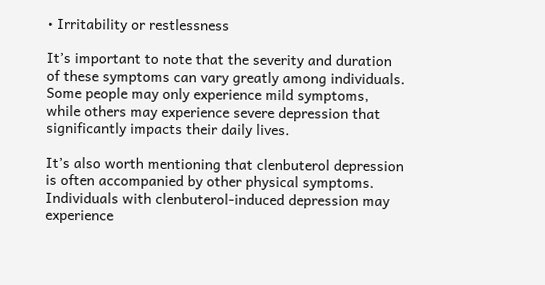• Irritability or restlessness

It’s important to note that the severity and duration of these symptoms can vary greatly among individuals. Some people may only experience mild symptoms, while others may experience severe depression that significantly impacts their daily lives.

It’s also worth mentioning that clenbuterol depression is often accompanied by other physical symptoms. Individuals with clenbuterol-induced depression may experience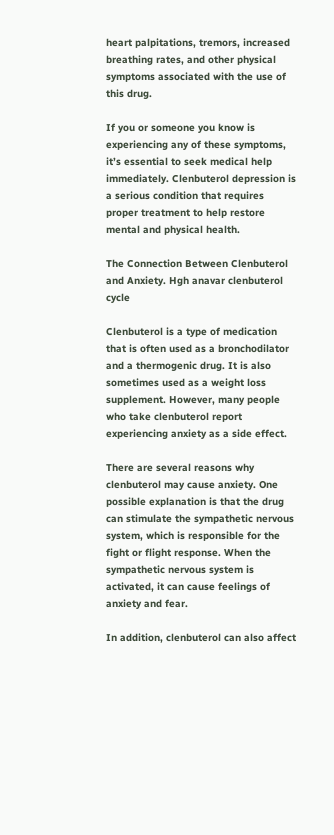heart palpitations, tremors, increased breathing rates, and other physical symptoms associated with the use of this drug.

If you or someone you know is experiencing any of these symptoms, it’s essential to seek medical help immediately. Clenbuterol depression is a serious condition that requires proper treatment to help restore mental and physical health.

The Connection Between Clenbuterol and Anxiety. Hgh anavar clenbuterol cycle

Clenbuterol is a type of medication that is often used as a bronchodilator and a thermogenic drug. It is also sometimes used as a weight loss supplement. However, many people who take clenbuterol report experiencing anxiety as a side effect.

There are several reasons why clenbuterol may cause anxiety. One possible explanation is that the drug can stimulate the sympathetic nervous system, which is responsible for the fight or flight response. When the sympathetic nervous system is activated, it can cause feelings of anxiety and fear.

In addition, clenbuterol can also affect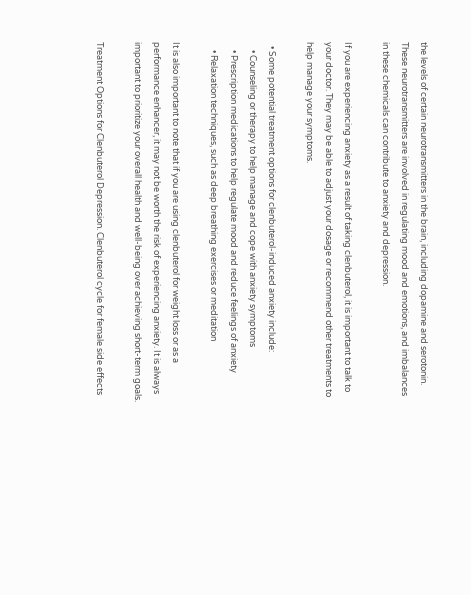the levels of certain neurotransmitters in the brain, including dopamine and serotonin. These neurotransmitters are involved in regulating mood and emotions, and imbalances in these chemicals can contribute to anxiety and depression.

If you are experiencing anxiety as a result of taking clenbuterol, it is important to talk to your doctor. They may be able to adjust your dosage or recommend other treatments to help manage your symptoms.

  • Some potential treatment options for clenbuterol-induced anxiety include:
    • Counseling or therapy to help manage and cope with anxiety symptoms
    • Prescription medications to help regulate mood and reduce feelings of anxiety
    • Relaxation techniques, such as deep breathing exercises or meditation

It is also important to note that if you are using clenbuterol for weight loss or as a performance enhancer, it may not be worth the risk of experiencing anxiety. It is always important to prioritize your overall health and well-being over achieving short-term goals.

Treatment Options for Clenbuterol Depression. Clenbuterol cycle for female side effects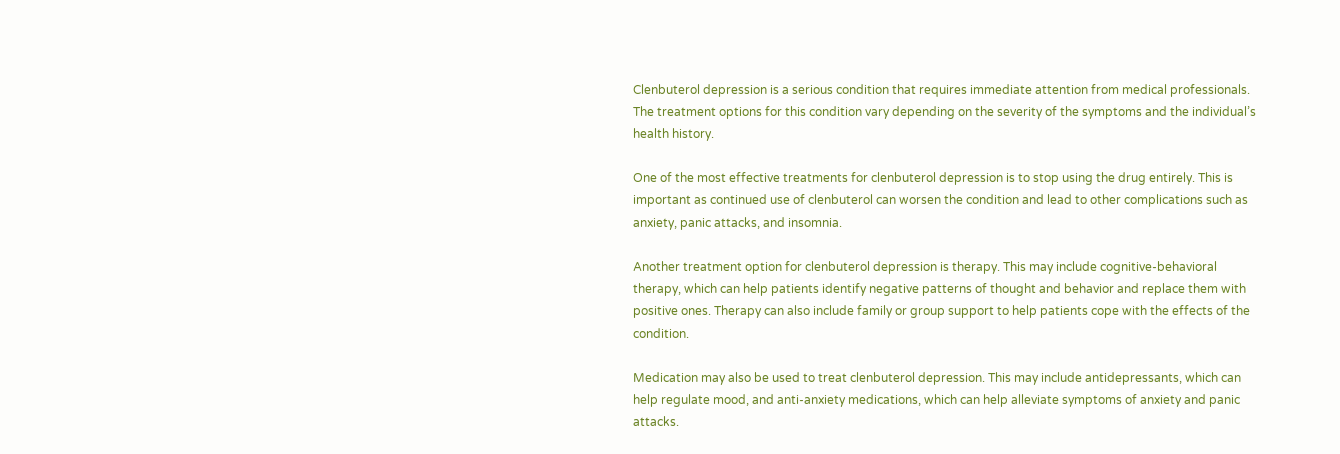Clenbuterol depression is a serious condition that requires immediate attention from medical professionals. The treatment options for this condition vary depending on the severity of the symptoms and the individual’s health history.

One of the most effective treatments for clenbuterol depression is to stop using the drug entirely. This is important as continued use of clenbuterol can worsen the condition and lead to other complications such as anxiety, panic attacks, and insomnia.

Another treatment option for clenbuterol depression is therapy. This may include cognitive-behavioral therapy, which can help patients identify negative patterns of thought and behavior and replace them with positive ones. Therapy can also include family or group support to help patients cope with the effects of the condition.

Medication may also be used to treat clenbuterol depression. This may include antidepressants, which can help regulate mood, and anti-anxiety medications, which can help alleviate symptoms of anxiety and panic attacks.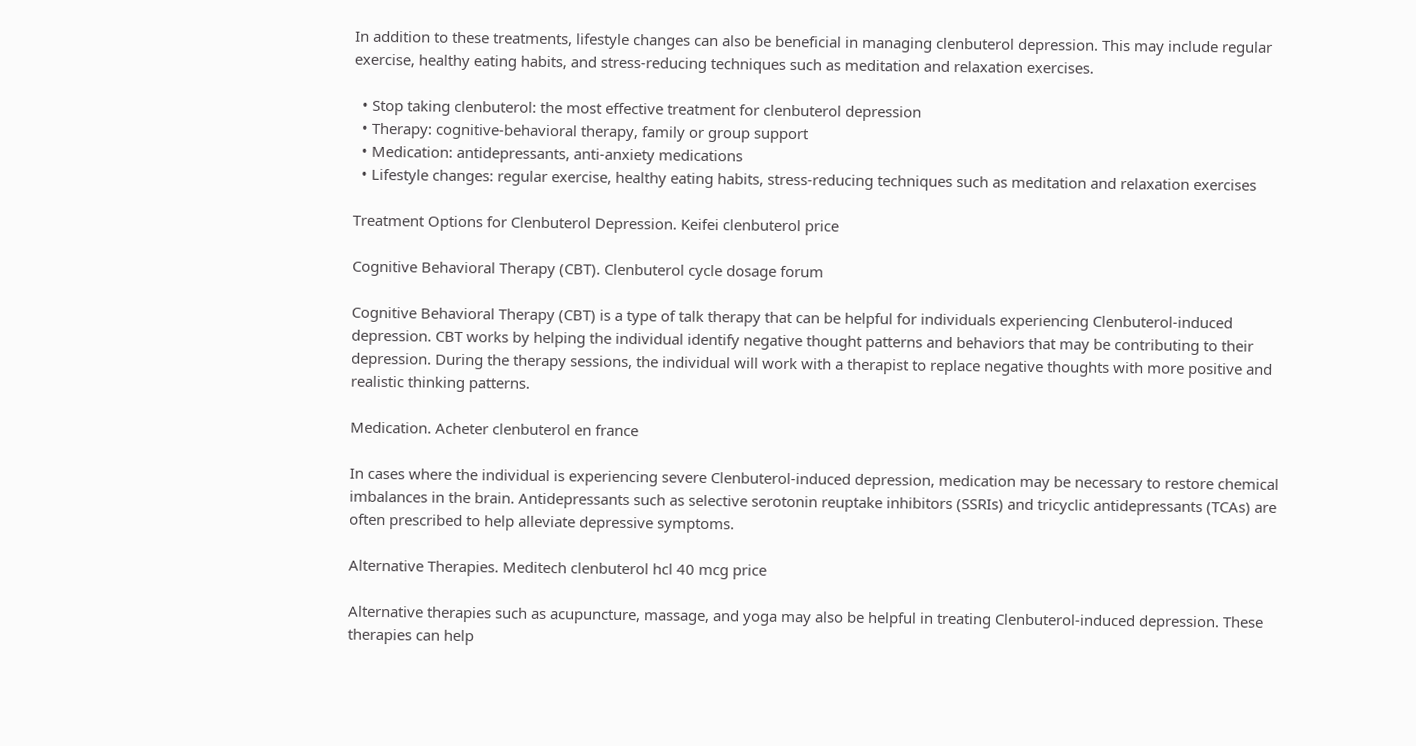In addition to these treatments, lifestyle changes can also be beneficial in managing clenbuterol depression. This may include regular exercise, healthy eating habits, and stress-reducing techniques such as meditation and relaxation exercises.

  • Stop taking clenbuterol: the most effective treatment for clenbuterol depression
  • Therapy: cognitive-behavioral therapy, family or group support
  • Medication: antidepressants, anti-anxiety medications
  • Lifestyle changes: regular exercise, healthy eating habits, stress-reducing techniques such as meditation and relaxation exercises

Treatment Options for Clenbuterol Depression. Keifei clenbuterol price

Cognitive Behavioral Therapy (CBT). Clenbuterol cycle dosage forum

Cognitive Behavioral Therapy (CBT) is a type of talk therapy that can be helpful for individuals experiencing Clenbuterol-induced depression. CBT works by helping the individual identify negative thought patterns and behaviors that may be contributing to their depression. During the therapy sessions, the individual will work with a therapist to replace negative thoughts with more positive and realistic thinking patterns.

Medication. Acheter clenbuterol en france

In cases where the individual is experiencing severe Clenbuterol-induced depression, medication may be necessary to restore chemical imbalances in the brain. Antidepressants such as selective serotonin reuptake inhibitors (SSRIs) and tricyclic antidepressants (TCAs) are often prescribed to help alleviate depressive symptoms.

Alternative Therapies. Meditech clenbuterol hcl 40 mcg price

Alternative therapies such as acupuncture, massage, and yoga may also be helpful in treating Clenbuterol-induced depression. These therapies can help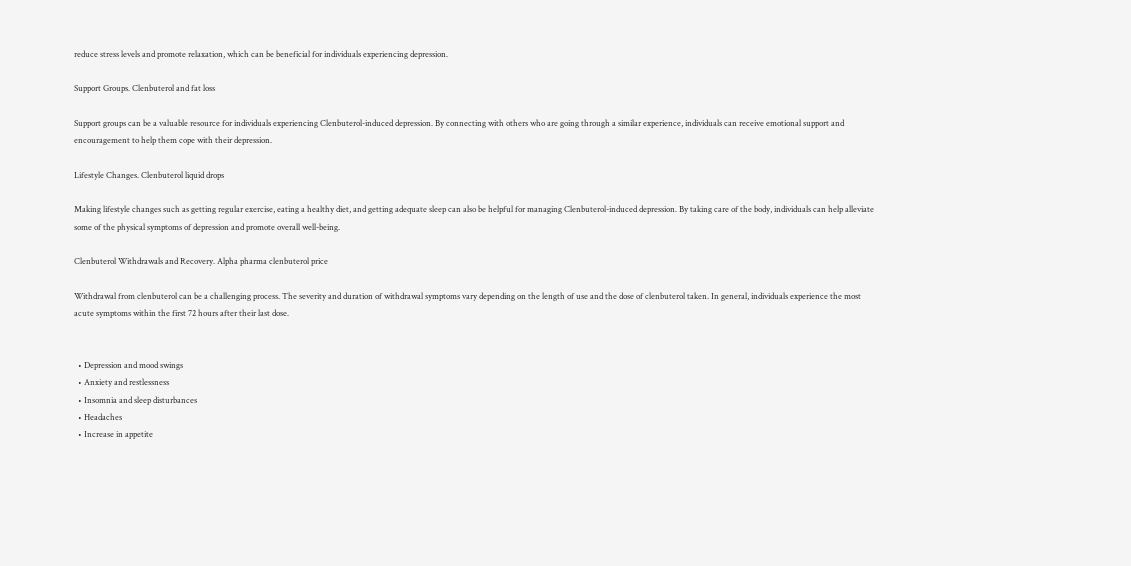reduce stress levels and promote relaxation, which can be beneficial for individuals experiencing depression.

Support Groups. Clenbuterol and fat loss

Support groups can be a valuable resource for individuals experiencing Clenbuterol-induced depression. By connecting with others who are going through a similar experience, individuals can receive emotional support and encouragement to help them cope with their depression.

Lifestyle Changes. Clenbuterol liquid drops

Making lifestyle changes such as getting regular exercise, eating a healthy diet, and getting adequate sleep can also be helpful for managing Clenbuterol-induced depression. By taking care of the body, individuals can help alleviate some of the physical symptoms of depression and promote overall well-being.

Clenbuterol Withdrawals and Recovery. Alpha pharma clenbuterol price

Withdrawal from clenbuterol can be a challenging process. The severity and duration of withdrawal symptoms vary depending on the length of use and the dose of clenbuterol taken. In general, individuals experience the most acute symptoms within the first 72 hours after their last dose.


  • Depression and mood swings
  • Anxiety and restlessness
  • Insomnia and sleep disturbances
  • Headaches
  • Increase in appetite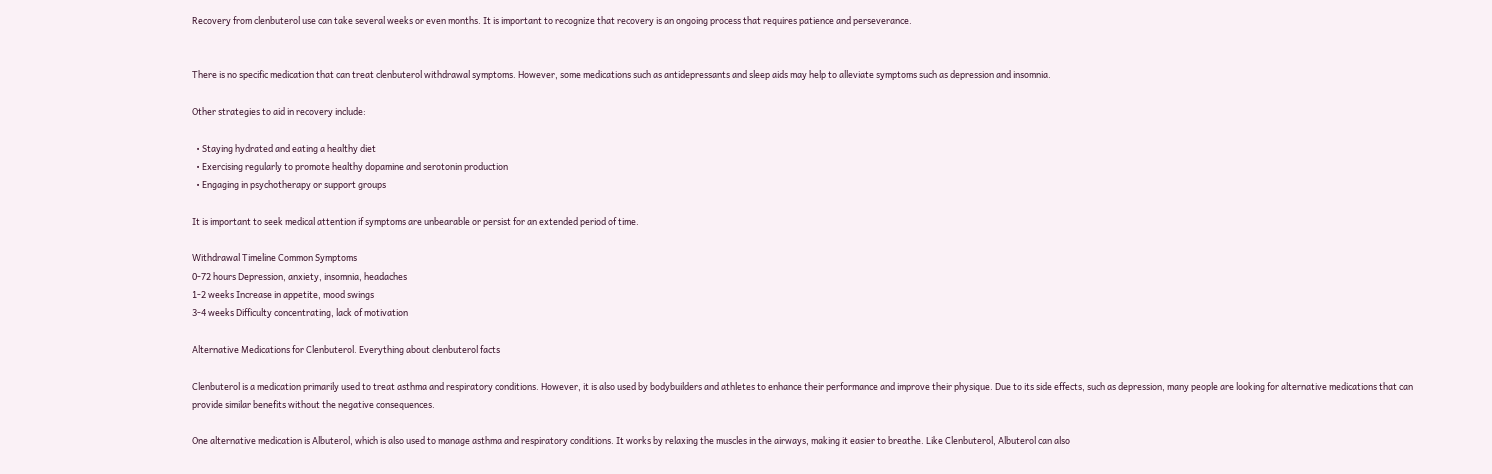Recovery from clenbuterol use can take several weeks or even months. It is important to recognize that recovery is an ongoing process that requires patience and perseverance.


There is no specific medication that can treat clenbuterol withdrawal symptoms. However, some medications such as antidepressants and sleep aids may help to alleviate symptoms such as depression and insomnia.

Other strategies to aid in recovery include:

  • Staying hydrated and eating a healthy diet
  • Exercising regularly to promote healthy dopamine and serotonin production
  • Engaging in psychotherapy or support groups

It is important to seek medical attention if symptoms are unbearable or persist for an extended period of time.

Withdrawal Timeline Common Symptoms
0-72 hours Depression, anxiety, insomnia, headaches
1-2 weeks Increase in appetite, mood swings
3-4 weeks Difficulty concentrating, lack of motivation

Alternative Medications for Clenbuterol. Everything about clenbuterol facts

Clenbuterol is a medication primarily used to treat asthma and respiratory conditions. However, it is also used by bodybuilders and athletes to enhance their performance and improve their physique. Due to its side effects, such as depression, many people are looking for alternative medications that can provide similar benefits without the negative consequences.

One alternative medication is Albuterol, which is also used to manage asthma and respiratory conditions. It works by relaxing the muscles in the airways, making it easier to breathe. Like Clenbuterol, Albuterol can also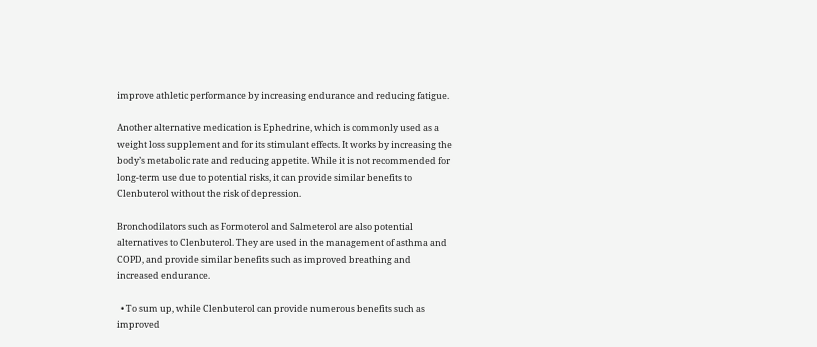improve athletic performance by increasing endurance and reducing fatigue.

Another alternative medication is Ephedrine, which is commonly used as a weight loss supplement and for its stimulant effects. It works by increasing the body’s metabolic rate and reducing appetite. While it is not recommended for long-term use due to potential risks, it can provide similar benefits to Clenbuterol without the risk of depression.

Bronchodilators such as Formoterol and Salmeterol are also potential alternatives to Clenbuterol. They are used in the management of asthma and COPD, and provide similar benefits such as improved breathing and increased endurance.

  • To sum up, while Clenbuterol can provide numerous benefits such as improved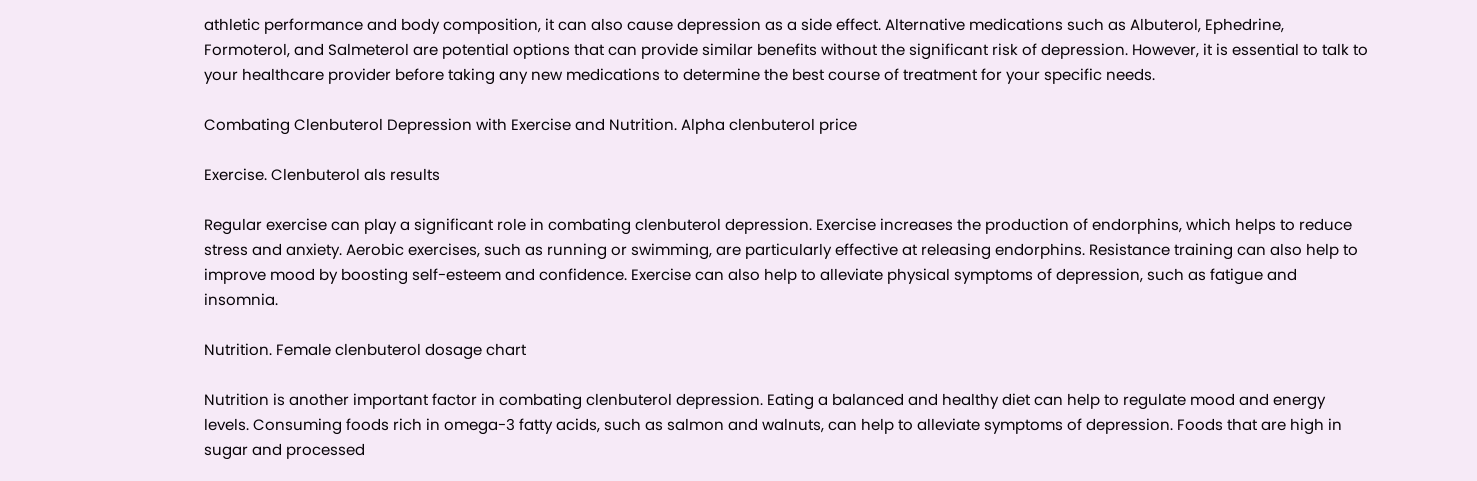athletic performance and body composition, it can also cause depression as a side effect. Alternative medications such as Albuterol, Ephedrine, Formoterol, and Salmeterol are potential options that can provide similar benefits without the significant risk of depression. However, it is essential to talk to your healthcare provider before taking any new medications to determine the best course of treatment for your specific needs.

Combating Clenbuterol Depression with Exercise and Nutrition. Alpha clenbuterol price

Exercise. Clenbuterol als results

Regular exercise can play a significant role in combating clenbuterol depression. Exercise increases the production of endorphins, which helps to reduce stress and anxiety. Aerobic exercises, such as running or swimming, are particularly effective at releasing endorphins. Resistance training can also help to improve mood by boosting self-esteem and confidence. Exercise can also help to alleviate physical symptoms of depression, such as fatigue and insomnia.

Nutrition. Female clenbuterol dosage chart

Nutrition is another important factor in combating clenbuterol depression. Eating a balanced and healthy diet can help to regulate mood and energy levels. Consuming foods rich in omega-3 fatty acids, such as salmon and walnuts, can help to alleviate symptoms of depression. Foods that are high in sugar and processed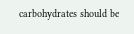carbohydrates should be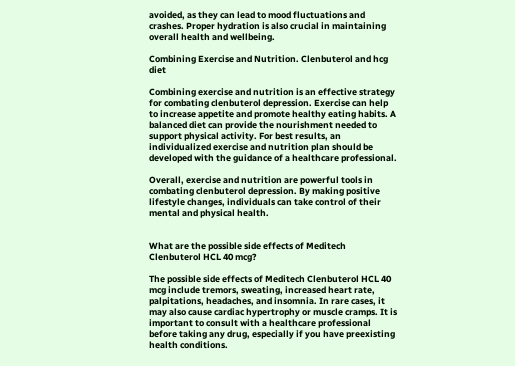avoided, as they can lead to mood fluctuations and crashes. Proper hydration is also crucial in maintaining overall health and wellbeing.

Combining Exercise and Nutrition. Clenbuterol and hcg diet

Combining exercise and nutrition is an effective strategy for combating clenbuterol depression. Exercise can help to increase appetite and promote healthy eating habits. A balanced diet can provide the nourishment needed to support physical activity. For best results, an individualized exercise and nutrition plan should be developed with the guidance of a healthcare professional.

Overall, exercise and nutrition are powerful tools in combating clenbuterol depression. By making positive lifestyle changes, individuals can take control of their mental and physical health.


What are the possible side effects of Meditech Clenbuterol HCL 40 mcg?

The possible side effects of Meditech Clenbuterol HCL 40 mcg include tremors, sweating, increased heart rate, palpitations, headaches, and insomnia. In rare cases, it may also cause cardiac hypertrophy or muscle cramps. It is important to consult with a healthcare professional before taking any drug, especially if you have preexisting health conditions.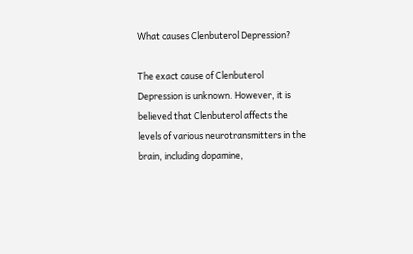What causes Clenbuterol Depression?

The exact cause of Clenbuterol Depression is unknown. However, it is believed that Clenbuterol affects the levels of various neurotransmitters in the brain, including dopamine,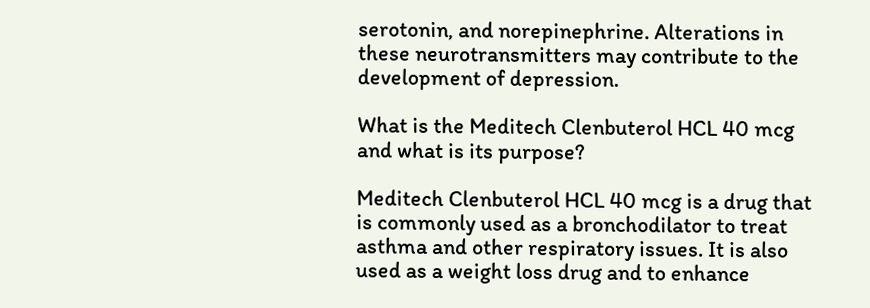serotonin, and norepinephrine. Alterations in these neurotransmitters may contribute to the development of depression.

What is the Meditech Clenbuterol HCL 40 mcg and what is its purpose?

Meditech Clenbuterol HCL 40 mcg is a drug that is commonly used as a bronchodilator to treat asthma and other respiratory issues. It is also used as a weight loss drug and to enhance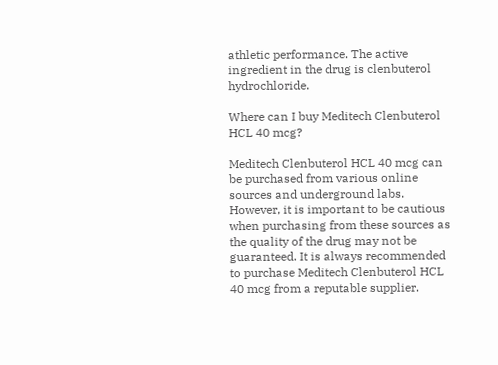athletic performance. The active ingredient in the drug is clenbuterol hydrochloride.

Where can I buy Meditech Clenbuterol HCL 40 mcg?

Meditech Clenbuterol HCL 40 mcg can be purchased from various online sources and underground labs. However, it is important to be cautious when purchasing from these sources as the quality of the drug may not be guaranteed. It is always recommended to purchase Meditech Clenbuterol HCL 40 mcg from a reputable supplier.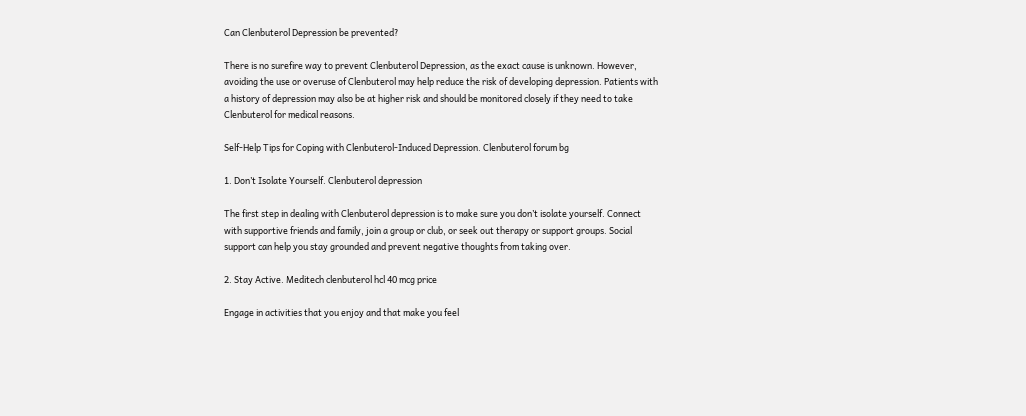Can Clenbuterol Depression be prevented?

There is no surefire way to prevent Clenbuterol Depression, as the exact cause is unknown. However, avoiding the use or overuse of Clenbuterol may help reduce the risk of developing depression. Patients with a history of depression may also be at higher risk and should be monitored closely if they need to take Clenbuterol for medical reasons.

Self-Help Tips for Coping with Clenbuterol-Induced Depression. Clenbuterol forum bg

1. Don’t Isolate Yourself. Clenbuterol depression

The first step in dealing with Clenbuterol depression is to make sure you don’t isolate yourself. Connect with supportive friends and family, join a group or club, or seek out therapy or support groups. Social support can help you stay grounded and prevent negative thoughts from taking over.

2. Stay Active. Meditech clenbuterol hcl 40 mcg price

Engage in activities that you enjoy and that make you feel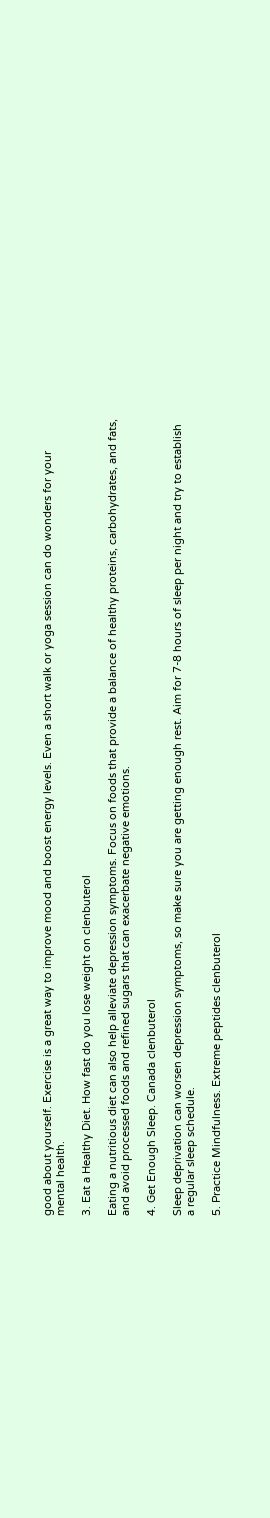good about yourself. Exercise is a great way to improve mood and boost energy levels. Even a short walk or yoga session can do wonders for your mental health.

3. Eat a Healthy Diet. How fast do you lose weight on clenbuterol

Eating a nutritious diet can also help alleviate depression symptoms. Focus on foods that provide a balance of healthy proteins, carbohydrates, and fats, and avoid processed foods and refined sugars that can exacerbate negative emotions.

4. Get Enough Sleep. Canada clenbuterol

Sleep deprivation can worsen depression symptoms, so make sure you are getting enough rest. Aim for 7-8 hours of sleep per night and try to establish a regular sleep schedule.

5. Practice Mindfulness. Extreme peptides clenbuterol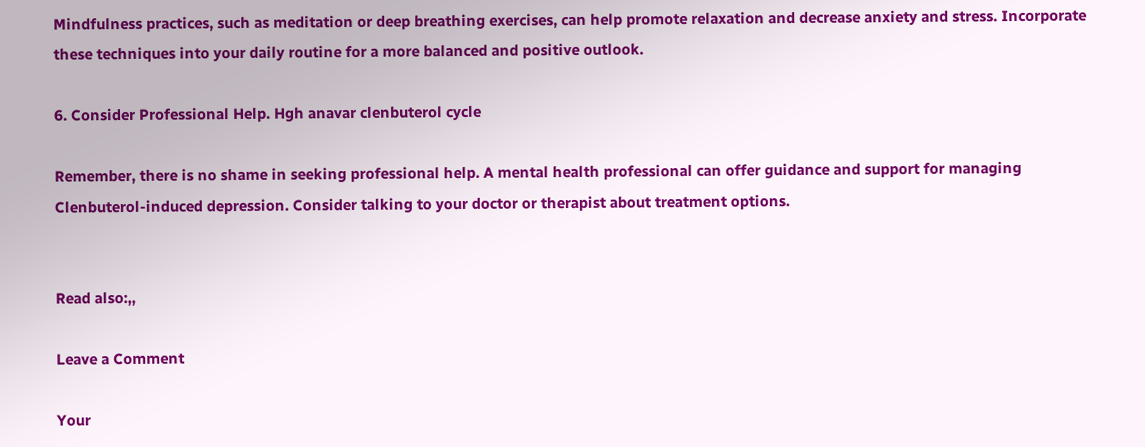Mindfulness practices, such as meditation or deep breathing exercises, can help promote relaxation and decrease anxiety and stress. Incorporate these techniques into your daily routine for a more balanced and positive outlook.

6. Consider Professional Help. Hgh anavar clenbuterol cycle

Remember, there is no shame in seeking professional help. A mental health professional can offer guidance and support for managing Clenbuterol-induced depression. Consider talking to your doctor or therapist about treatment options.


Read also:,,

Leave a Comment

Your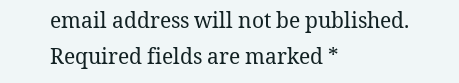email address will not be published. Required fields are marked *